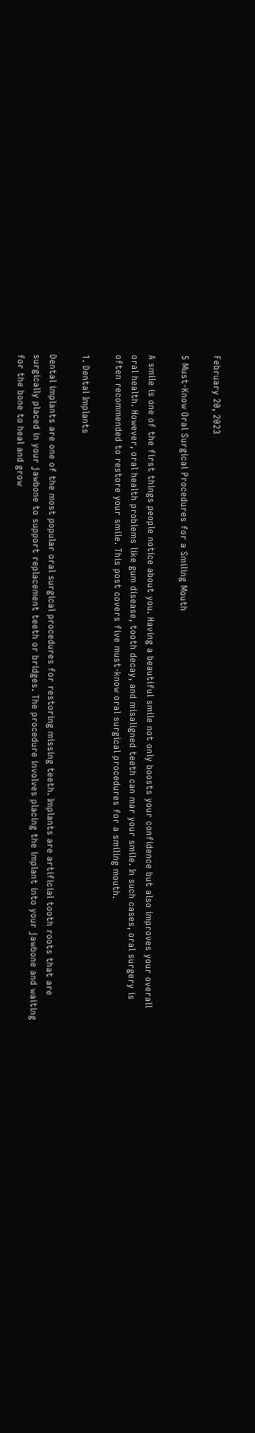February 20, 2023

5 Must-Know Oral Surgical Procedures for a Smiling Mouth

A smile is one of the first things people notice about you. Having a beautiful smile not only boosts your confidence but also improves your overall oral health. However, oral health problems like gum disease, tooth decay, and misaligned teeth can mar your smile. In such cases, oral surgery is often recommended to restore your smile. This post covers five must-know oral surgical procedures for a smiling mouth.

1. Dental Implants

Dental implants are one of the most popular oral surgical procedures for restoring missing teeth. Implants are artificial tooth roots that are surgically placed in your jawbone to support replacement teeth or bridges. The procedure involves placing the implant into your jawbone and waiting for the bone to heal and grow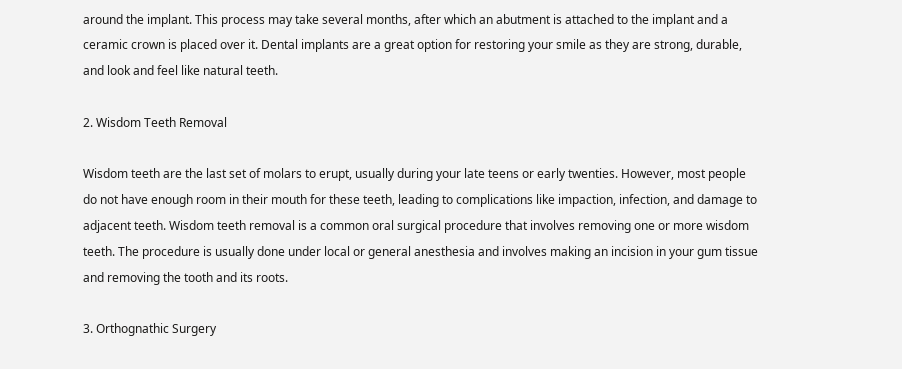around the implant. This process may take several months, after which an abutment is attached to the implant and a ceramic crown is placed over it. Dental implants are a great option for restoring your smile as they are strong, durable, and look and feel like natural teeth.

2. Wisdom Teeth Removal

Wisdom teeth are the last set of molars to erupt, usually during your late teens or early twenties. However, most people do not have enough room in their mouth for these teeth, leading to complications like impaction, infection, and damage to adjacent teeth. Wisdom teeth removal is a common oral surgical procedure that involves removing one or more wisdom teeth. The procedure is usually done under local or general anesthesia and involves making an incision in your gum tissue and removing the tooth and its roots.

3. Orthognathic Surgery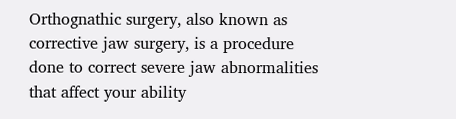Orthognathic surgery, also known as corrective jaw surgery, is a procedure done to correct severe jaw abnormalities that affect your ability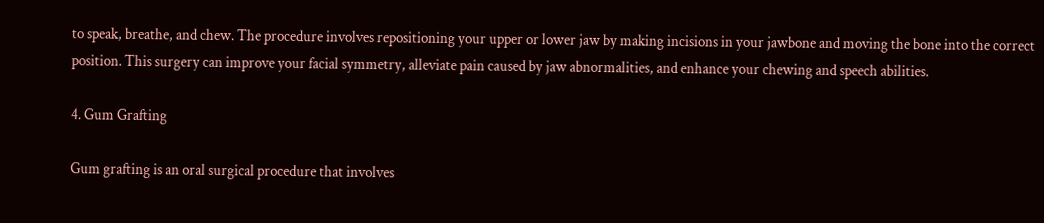to speak, breathe, and chew. The procedure involves repositioning your upper or lower jaw by making incisions in your jawbone and moving the bone into the correct position. This surgery can improve your facial symmetry, alleviate pain caused by jaw abnormalities, and enhance your chewing and speech abilities.

4. Gum Grafting

Gum grafting is an oral surgical procedure that involves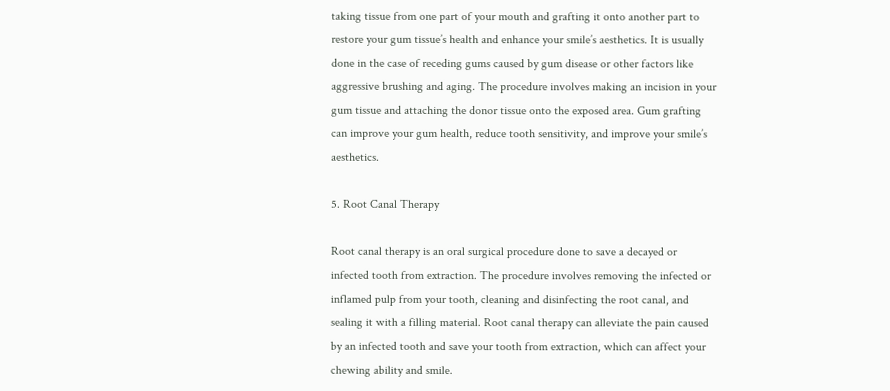taking tissue from one part of your mouth and grafting it onto another part to restore your gum tissue’s health and enhance your smile’s aesthetics. It is usually done in the case of receding gums caused by gum disease or other factors like aggressive brushing and aging. The procedure involves making an incision in your gum tissue and attaching the donor tissue onto the exposed area. Gum grafting can improve your gum health, reduce tooth sensitivity, and improve your smile’s aesthetics.

5. Root Canal Therapy

Root canal therapy is an oral surgical procedure done to save a decayed or infected tooth from extraction. The procedure involves removing the infected or inflamed pulp from your tooth, cleaning and disinfecting the root canal, and sealing it with a filling material. Root canal therapy can alleviate the pain caused by an infected tooth and save your tooth from extraction, which can affect your chewing ability and smile.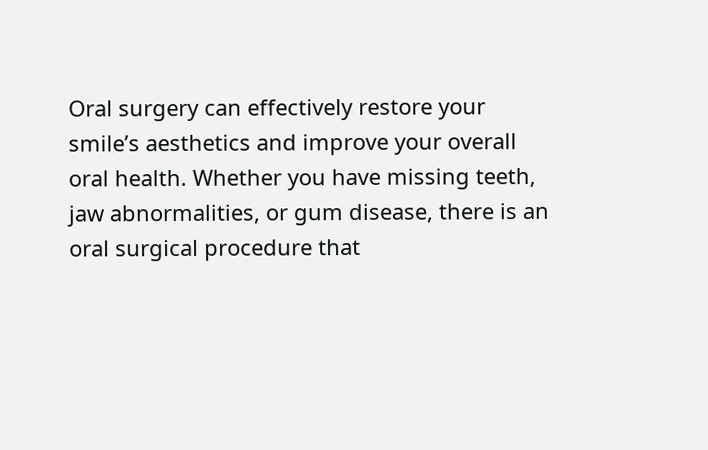Oral surgery can effectively restore your smile’s aesthetics and improve your overall oral health. Whether you have missing teeth, jaw abnormalities, or gum disease, there is an oral surgical procedure that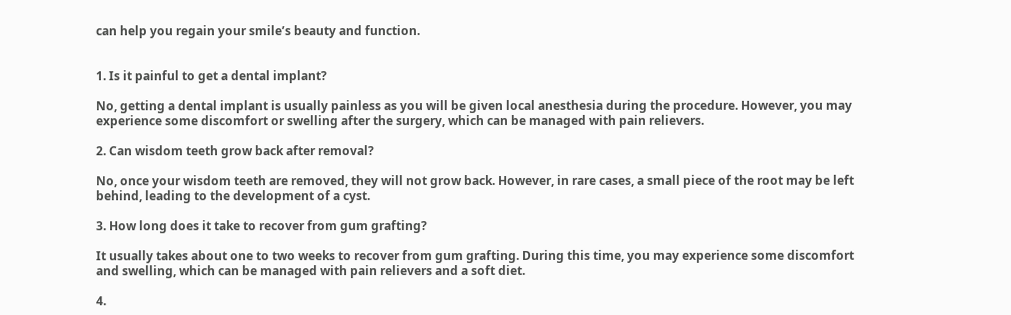can help you regain your smile’s beauty and function.


1. Is it painful to get a dental implant?

No, getting a dental implant is usually painless as you will be given local anesthesia during the procedure. However, you may experience some discomfort or swelling after the surgery, which can be managed with pain relievers.

2. Can wisdom teeth grow back after removal?

No, once your wisdom teeth are removed, they will not grow back. However, in rare cases, a small piece of the root may be left behind, leading to the development of a cyst.

3. How long does it take to recover from gum grafting?

It usually takes about one to two weeks to recover from gum grafting. During this time, you may experience some discomfort and swelling, which can be managed with pain relievers and a soft diet.

4.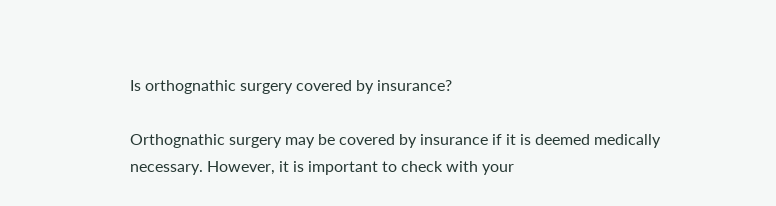Is orthognathic surgery covered by insurance?

Orthognathic surgery may be covered by insurance if it is deemed medically necessary. However, it is important to check with your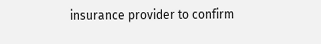insurance provider to confirm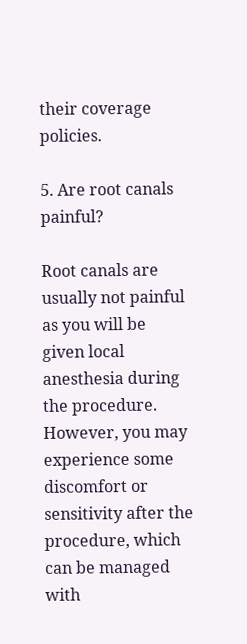their coverage policies.

5. Are root canals painful?

Root canals are usually not painful as you will be given local anesthesia during the procedure. However, you may experience some discomfort or sensitivity after the procedure, which can be managed with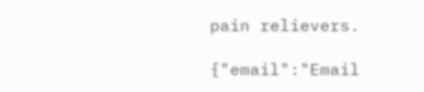pain relievers.

{"email":"Email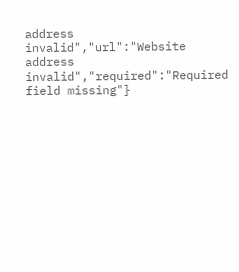address invalid","url":"Website address invalid","required":"Required field missing"}